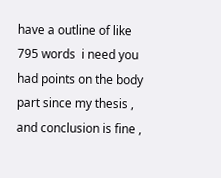have a outline of like 795 words  i need you had points on the body part since my thesis , and conclusion is fine ,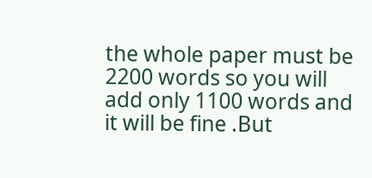the whole paper must be 2200 words so you will add only 1100 words and it will be fine .But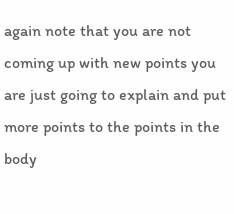again note that you are not coming up with new points you are just going to explain and put more points to the points in the body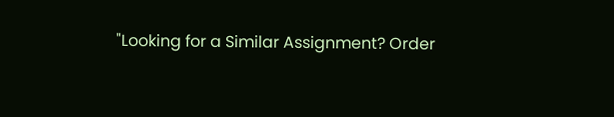"Looking for a Similar Assignment? Order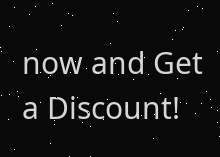now and Get a Discount!